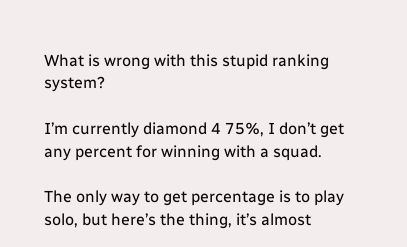What is wrong with this stupid ranking system?

I’m currently diamond 4 75%, I don’t get any percent for winning with a squad.

The only way to get percentage is to play solo, but here’s the thing, it’s almost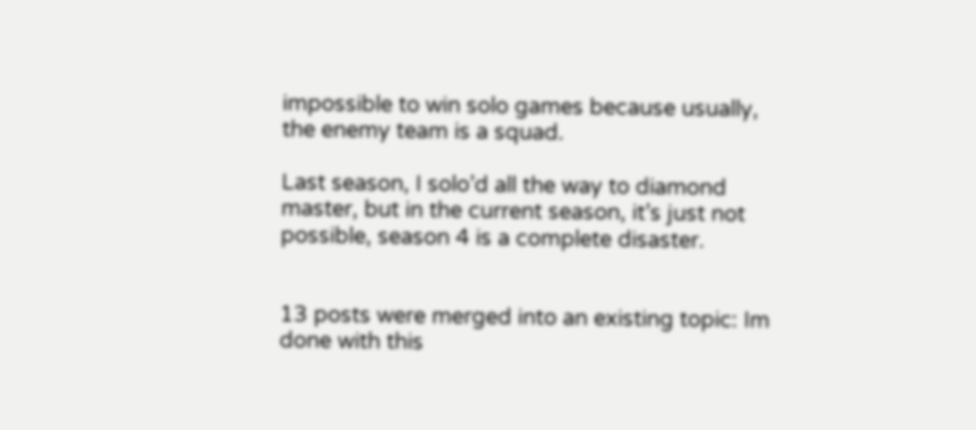impossible to win solo games because usually, the enemy team is a squad.

Last season, I solo’d all the way to diamond master, but in the current season, it’s just not possible, season 4 is a complete disaster.


13 posts were merged into an existing topic: Im done with this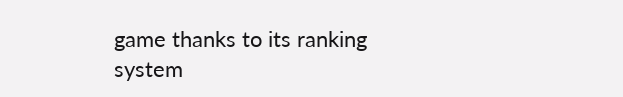game thanks to its ranking system